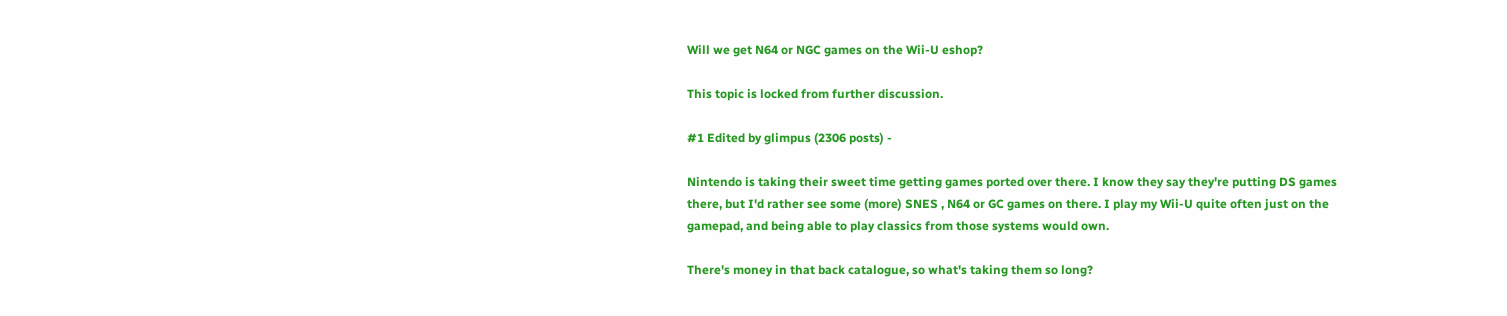Will we get N64 or NGC games on the Wii-U eshop?

This topic is locked from further discussion.

#1 Edited by glimpus (2306 posts) -

Nintendo is taking their sweet time getting games ported over there. I know they say they're putting DS games there, but I'd rather see some (more) SNES , N64 or GC games on there. I play my Wii-U quite often just on the gamepad, and being able to play classics from those systems would own.

There's money in that back catalogue, so what's taking them so long?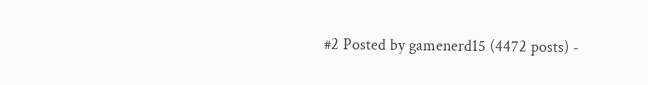#2 Posted by gamenerd15 (4472 posts) -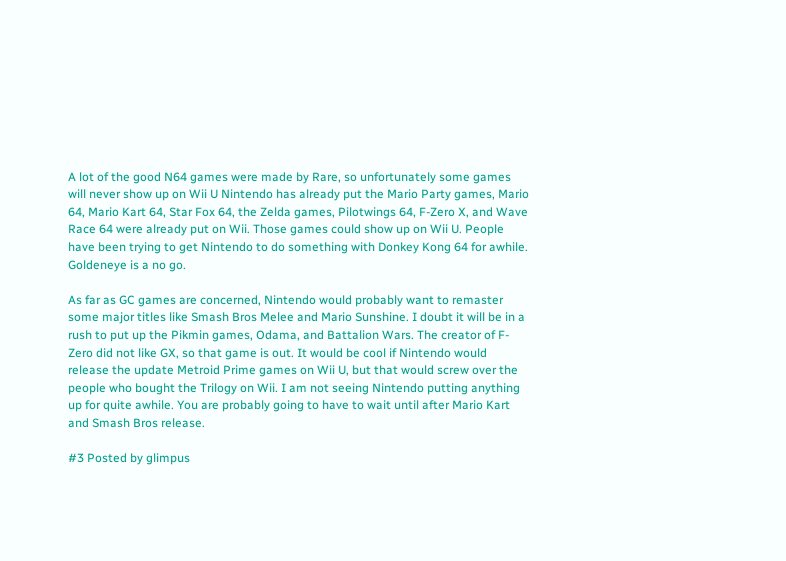A lot of the good N64 games were made by Rare, so unfortunately some games will never show up on Wii U Nintendo has already put the Mario Party games, Mario 64, Mario Kart 64, Star Fox 64, the Zelda games, Pilotwings 64, F-Zero X, and Wave Race 64 were already put on Wii. Those games could show up on Wii U. People have been trying to get Nintendo to do something with Donkey Kong 64 for awhile. Goldeneye is a no go.

As far as GC games are concerned, Nintendo would probably want to remaster some major titles like Smash Bros Melee and Mario Sunshine. I doubt it will be in a rush to put up the Pikmin games, Odama, and Battalion Wars. The creator of F-Zero did not like GX, so that game is out. It would be cool if Nintendo would release the update Metroid Prime games on Wii U, but that would screw over the people who bought the Trilogy on Wii. I am not seeing Nintendo putting anything up for quite awhile. You are probably going to have to wait until after Mario Kart and Smash Bros release.

#3 Posted by glimpus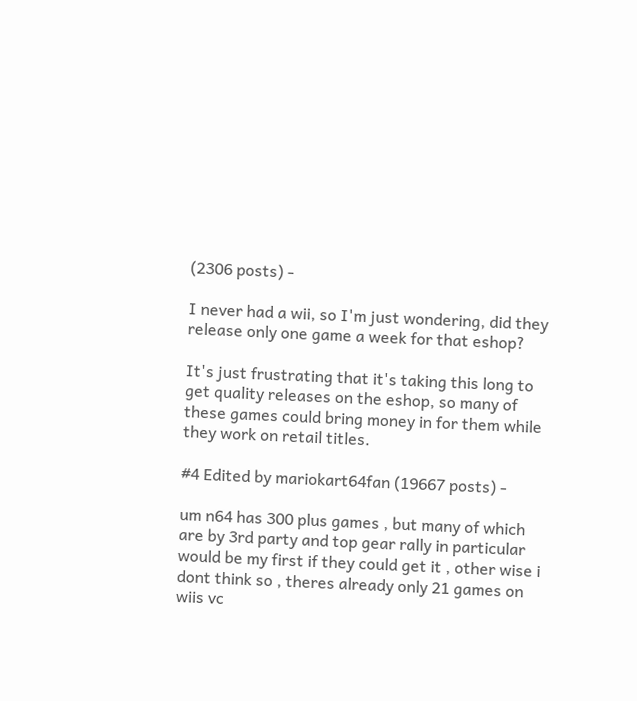(2306 posts) -

I never had a wii, so I'm just wondering, did they release only one game a week for that eshop?

It's just frustrating that it's taking this long to get quality releases on the eshop, so many of these games could bring money in for them while they work on retail titles.

#4 Edited by mariokart64fan (19667 posts) -

um n64 has 300 plus games , but many of which are by 3rd party and top gear rally in particular would be my first if they could get it , other wise i dont think so , theres already only 21 games on wiis vc